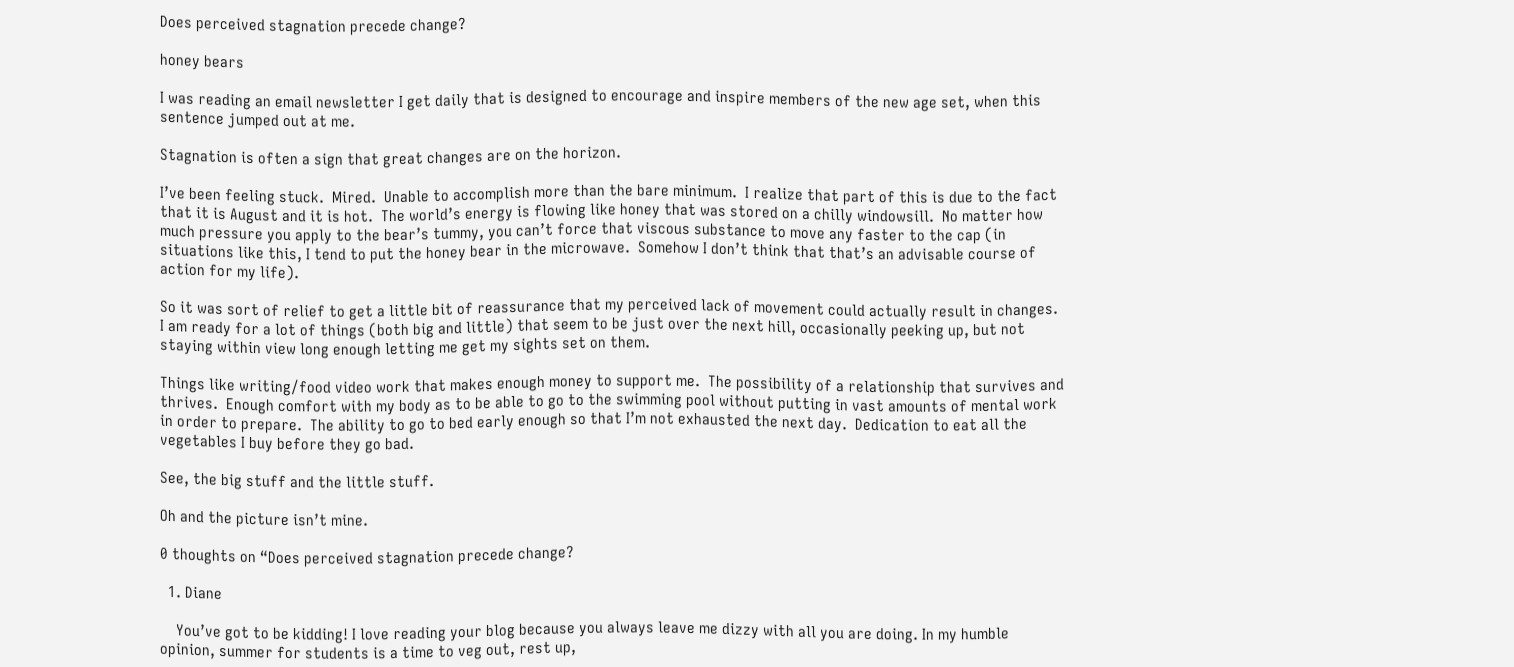Does perceived stagnation precede change?

honey bears

I was reading an email newsletter I get daily that is designed to encourage and inspire members of the new age set, when this sentence jumped out at me.

Stagnation is often a sign that great changes are on the horizon.

I’ve been feeling stuck.  Mired.  Unable to accomplish more than the bare minimum.  I realize that part of this is due to the fact that it is August and it is hot.  The world’s energy is flowing like honey that was stored on a chilly windowsill.  No matter how much pressure you apply to the bear’s tummy, you can’t force that viscous substance to move any faster to the cap (in situations like this, I tend to put the honey bear in the microwave.  Somehow I don’t think that that’s an advisable course of action for my life).

So it was sort of relief to get a little bit of reassurance that my perceived lack of movement could actually result in changes.  I am ready for a lot of things (both big and little) that seem to be just over the next hill, occasionally peeking up, but not staying within view long enough letting me get my sights set on them.

Things like writing/food video work that makes enough money to support me.  The possibility of a relationship that survives and thrives.  Enough comfort with my body as to be able to go to the swimming pool without putting in vast amounts of mental work in order to prepare.  The ability to go to bed early enough so that I’m not exhausted the next day.  Dedication to eat all the vegetables I buy before they go bad.

See, the big stuff and the little stuff.

Oh and the picture isn’t mine.

0 thoughts on “Does perceived stagnation precede change?

  1. Diane

    You’ve got to be kidding! I love reading your blog because you always leave me dizzy with all you are doing. In my humble opinion, summer for students is a time to veg out, rest up,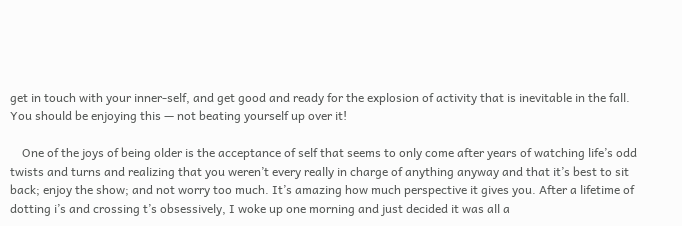get in touch with your inner-self, and get good and ready for the explosion of activity that is inevitable in the fall. You should be enjoying this — not beating yourself up over it!

    One of the joys of being older is the acceptance of self that seems to only come after years of watching life’s odd twists and turns and realizing that you weren’t every really in charge of anything anyway and that it’s best to sit back; enjoy the show; and not worry too much. It’s amazing how much perspective it gives you. After a lifetime of dotting i’s and crossing t’s obsessively, I woke up one morning and just decided it was all a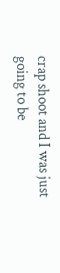crap shoot and I was just going to be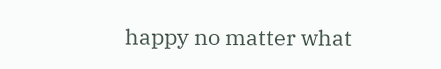happy no matter what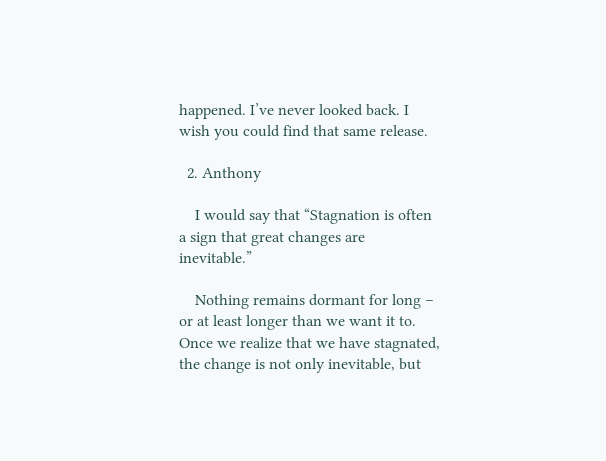happened. I’ve never looked back. I wish you could find that same release.

  2. Anthony

    I would say that “Stagnation is often a sign that great changes are inevitable.”

    Nothing remains dormant for long – or at least longer than we want it to. Once we realize that we have stagnated, the change is not only inevitable, but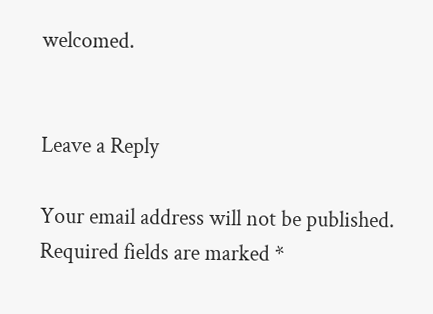welcomed.


Leave a Reply

Your email address will not be published. Required fields are marked *